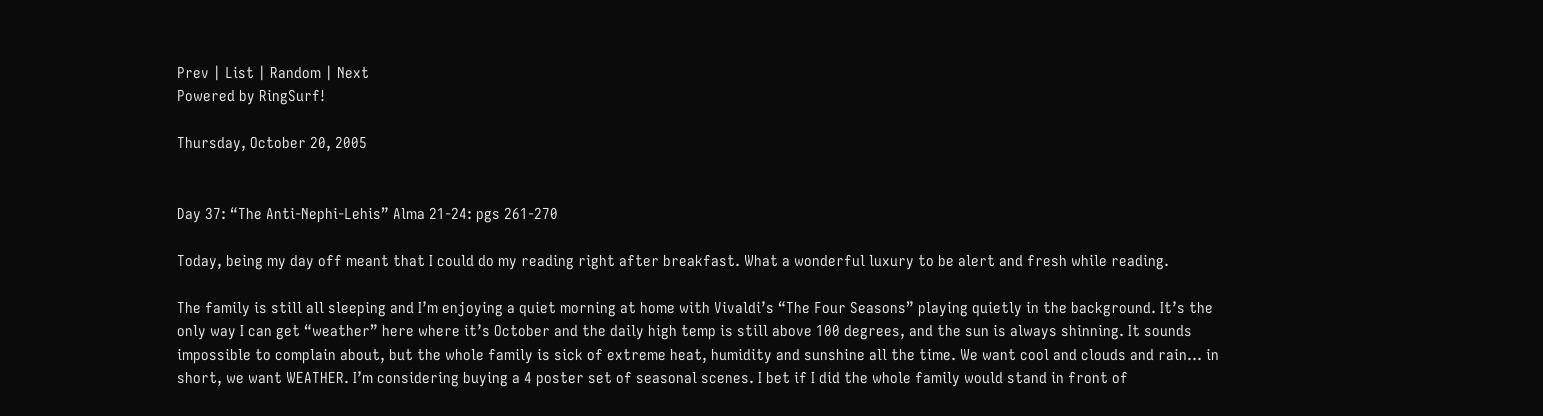Prev | List | Random | Next
Powered by RingSurf!

Thursday, October 20, 2005


Day 37: “The Anti-Nephi-Lehis” Alma 21-24: pgs 261-270

Today, being my day off meant that I could do my reading right after breakfast. What a wonderful luxury to be alert and fresh while reading.

The family is still all sleeping and I’m enjoying a quiet morning at home with Vivaldi’s “The Four Seasons” playing quietly in the background. It’s the only way I can get “weather” here where it’s October and the daily high temp is still above 100 degrees, and the sun is always shinning. It sounds impossible to complain about, but the whole family is sick of extreme heat, humidity and sunshine all the time. We want cool and clouds and rain… in short, we want WEATHER. I’m considering buying a 4 poster set of seasonal scenes. I bet if I did the whole family would stand in front of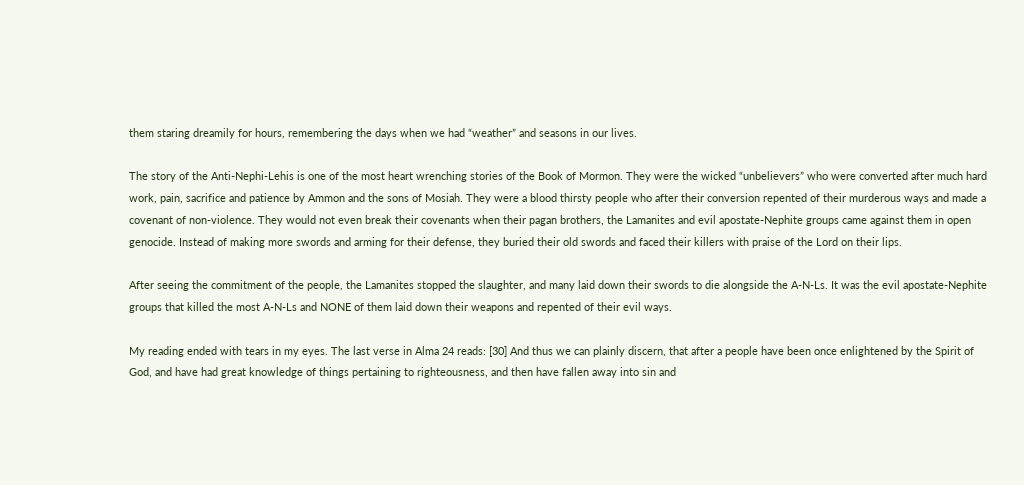them staring dreamily for hours, remembering the days when we had “weather” and seasons in our lives.

The story of the Anti-Nephi-Lehis is one of the most heart wrenching stories of the Book of Mormon. They were the wicked “unbelievers” who were converted after much hard work, pain, sacrifice and patience by Ammon and the sons of Mosiah. They were a blood thirsty people who after their conversion repented of their murderous ways and made a covenant of non-violence. They would not even break their covenants when their pagan brothers, the Lamanites and evil apostate-Nephite groups came against them in open genocide. Instead of making more swords and arming for their defense, they buried their old swords and faced their killers with praise of the Lord on their lips.

After seeing the commitment of the people, the Lamanites stopped the slaughter, and many laid down their swords to die alongside the A-N-Ls. It was the evil apostate-Nephite groups that killed the most A-N-Ls and NONE of them laid down their weapons and repented of their evil ways.

My reading ended with tears in my eyes. The last verse in Alma 24 reads: [30] And thus we can plainly discern, that after a people have been once enlightened by the Spirit of God, and have had great knowledge of things pertaining to righteousness, and then have fallen away into sin and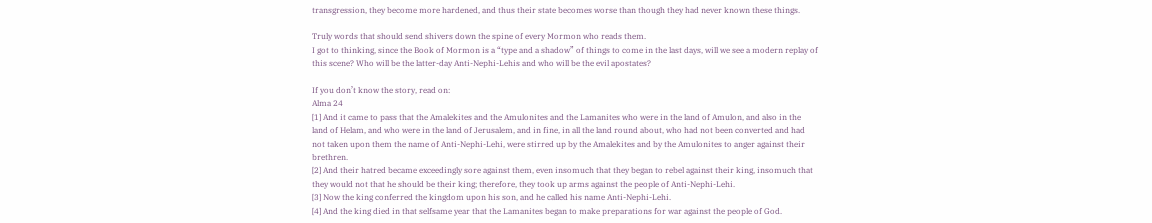transgression, they become more hardened, and thus their state becomes worse than though they had never known these things.

Truly words that should send shivers down the spine of every Mormon who reads them.
I got to thinking, since the Book of Mormon is a “type and a shadow” of things to come in the last days, will we see a modern replay of this scene? Who will be the latter-day Anti-Nephi-Lehis and who will be the evil apostates?

If you don’t know the story, read on:
Alma 24
[1] And it came to pass that the Amalekites and the Amulonites and the Lamanites who were in the land of Amulon, and also in the land of Helam, and who were in the land of Jerusalem, and in fine, in all the land round about, who had not been converted and had not taken upon them the name of Anti-Nephi-Lehi, were stirred up by the Amalekites and by the Amulonites to anger against their brethren.
[2] And their hatred became exceedingly sore against them, even insomuch that they began to rebel against their king, insomuch that they would not that he should be their king; therefore, they took up arms against the people of Anti-Nephi-Lehi.
[3] Now the king conferred the kingdom upon his son, and he called his name Anti-Nephi-Lehi.
[4] And the king died in that selfsame year that the Lamanites began to make preparations for war against the people of God.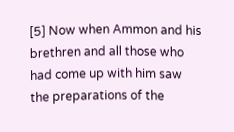[5] Now when Ammon and his brethren and all those who had come up with him saw the preparations of the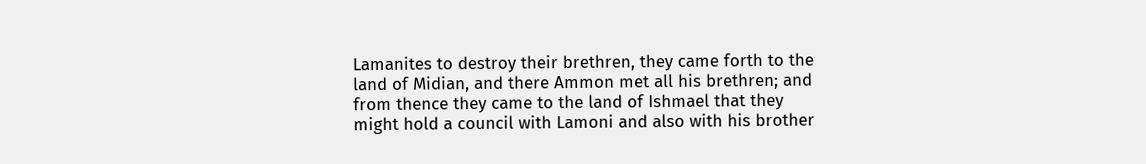Lamanites to destroy their brethren, they came forth to the land of Midian, and there Ammon met all his brethren; and from thence they came to the land of Ishmael that they might hold a council with Lamoni and also with his brother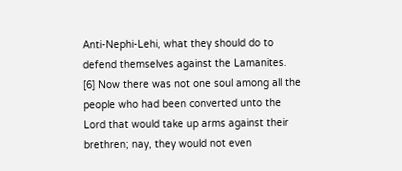Anti-Nephi-Lehi, what they should do to defend themselves against the Lamanites.
[6] Now there was not one soul among all the people who had been converted unto the Lord that would take up arms against their brethren; nay, they would not even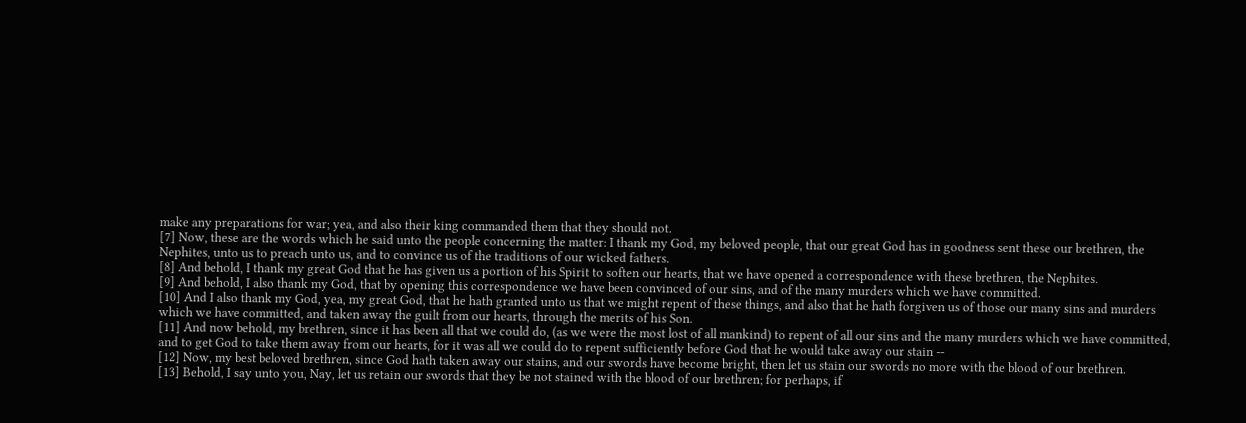make any preparations for war; yea, and also their king commanded them that they should not.
[7] Now, these are the words which he said unto the people concerning the matter: I thank my God, my beloved people, that our great God has in goodness sent these our brethren, the Nephites, unto us to preach unto us, and to convince us of the traditions of our wicked fathers.
[8] And behold, I thank my great God that he has given us a portion of his Spirit to soften our hearts, that we have opened a correspondence with these brethren, the Nephites.
[9] And behold, I also thank my God, that by opening this correspondence we have been convinced of our sins, and of the many murders which we have committed.
[10] And I also thank my God, yea, my great God, that he hath granted unto us that we might repent of these things, and also that he hath forgiven us of those our many sins and murders which we have committed, and taken away the guilt from our hearts, through the merits of his Son.
[11] And now behold, my brethren, since it has been all that we could do, (as we were the most lost of all mankind) to repent of all our sins and the many murders which we have committed, and to get God to take them away from our hearts, for it was all we could do to repent sufficiently before God that he would take away our stain --
[12] Now, my best beloved brethren, since God hath taken away our stains, and our swords have become bright, then let us stain our swords no more with the blood of our brethren.
[13] Behold, I say unto you, Nay, let us retain our swords that they be not stained with the blood of our brethren; for perhaps, if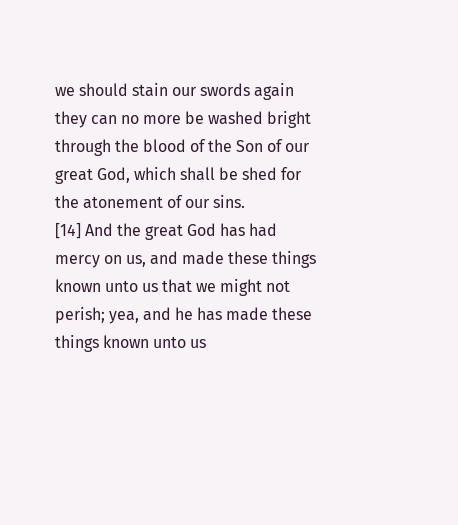we should stain our swords again they can no more be washed bright through the blood of the Son of our great God, which shall be shed for the atonement of our sins.
[14] And the great God has had mercy on us, and made these things known unto us that we might not perish; yea, and he has made these things known unto us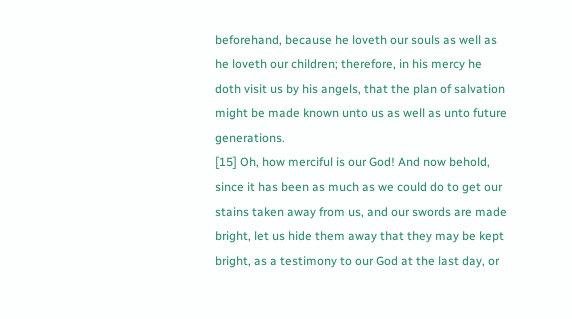beforehand, because he loveth our souls as well as he loveth our children; therefore, in his mercy he doth visit us by his angels, that the plan of salvation might be made known unto us as well as unto future generations.
[15] Oh, how merciful is our God! And now behold, since it has been as much as we could do to get our stains taken away from us, and our swords are made bright, let us hide them away that they may be kept bright, as a testimony to our God at the last day, or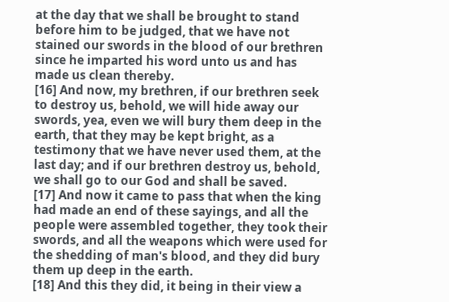at the day that we shall be brought to stand before him to be judged, that we have not stained our swords in the blood of our brethren since he imparted his word unto us and has made us clean thereby.
[16] And now, my brethren, if our brethren seek to destroy us, behold, we will hide away our swords, yea, even we will bury them deep in the earth, that they may be kept bright, as a testimony that we have never used them, at the last day; and if our brethren destroy us, behold, we shall go to our God and shall be saved.
[17] And now it came to pass that when the king had made an end of these sayings, and all the people were assembled together, they took their swords, and all the weapons which were used for the shedding of man's blood, and they did bury them up deep in the earth.
[18] And this they did, it being in their view a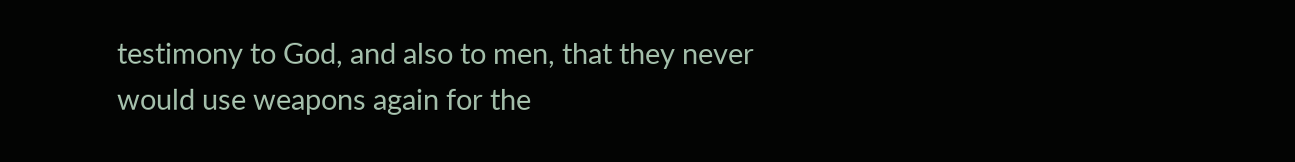testimony to God, and also to men, that they never would use weapons again for the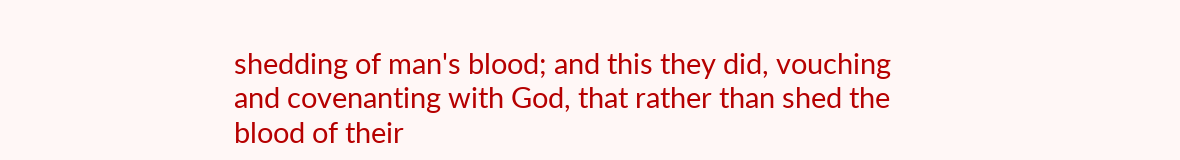shedding of man's blood; and this they did, vouching and covenanting with God, that rather than shed the blood of their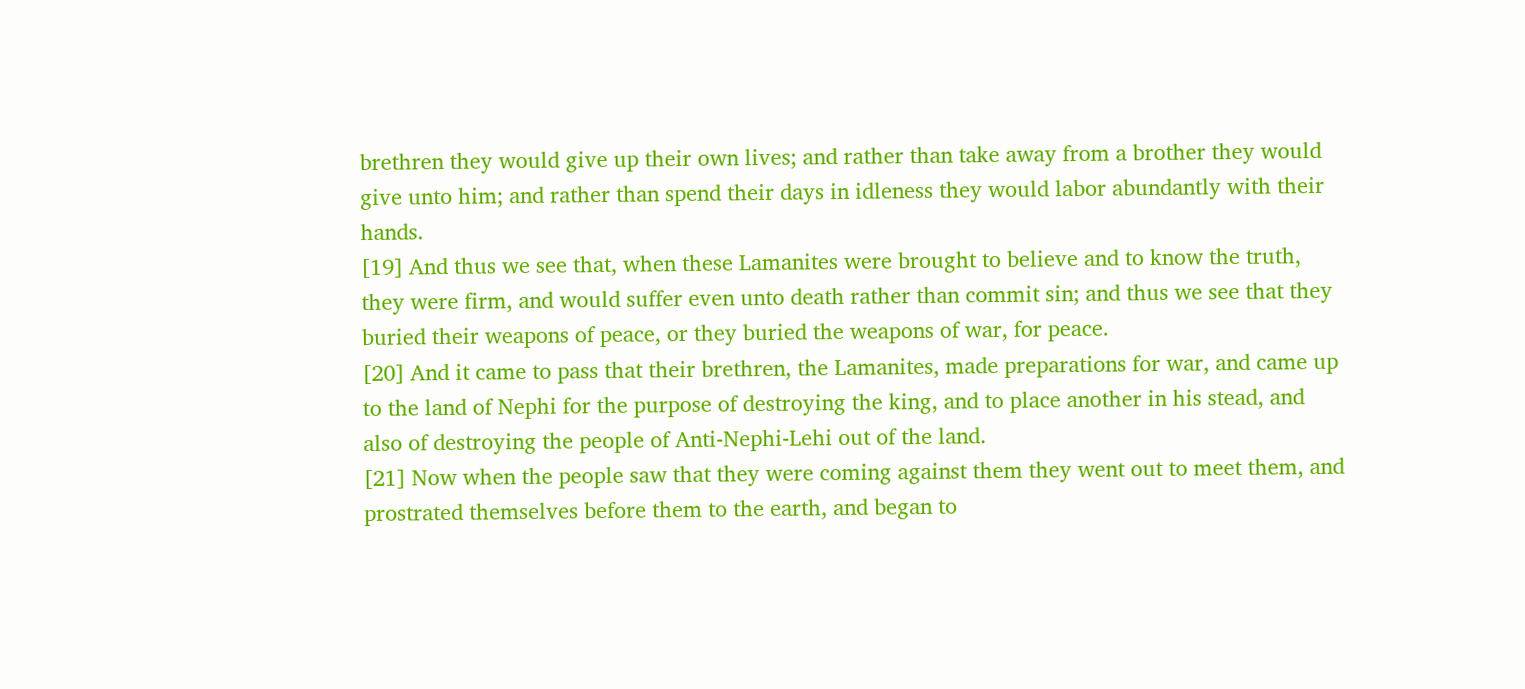brethren they would give up their own lives; and rather than take away from a brother they would give unto him; and rather than spend their days in idleness they would labor abundantly with their hands.
[19] And thus we see that, when these Lamanites were brought to believe and to know the truth, they were firm, and would suffer even unto death rather than commit sin; and thus we see that they buried their weapons of peace, or they buried the weapons of war, for peace.
[20] And it came to pass that their brethren, the Lamanites, made preparations for war, and came up to the land of Nephi for the purpose of destroying the king, and to place another in his stead, and also of destroying the people of Anti-Nephi-Lehi out of the land.
[21] Now when the people saw that they were coming against them they went out to meet them, and prostrated themselves before them to the earth, and began to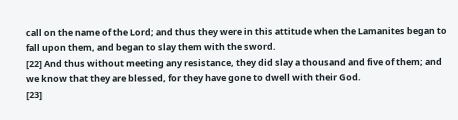call on the name of the Lord; and thus they were in this attitude when the Lamanites began to fall upon them, and began to slay them with the sword.
[22] And thus without meeting any resistance, they did slay a thousand and five of them; and we know that they are blessed, for they have gone to dwell with their God.
[23]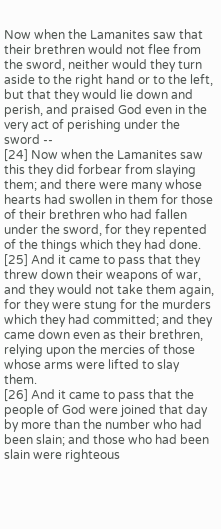Now when the Lamanites saw that their brethren would not flee from the sword, neither would they turn aside to the right hand or to the left, but that they would lie down and perish, and praised God even in the very act of perishing under the sword --
[24] Now when the Lamanites saw this they did forbear from slaying them; and there were many whose hearts had swollen in them for those of their brethren who had fallen under the sword, for they repented of the things which they had done.
[25] And it came to pass that they threw down their weapons of war, and they would not take them again, for they were stung for the murders which they had committed; and they came down even as their brethren, relying upon the mercies of those whose arms were lifted to slay them.
[26] And it came to pass that the people of God were joined that day by more than the number who had been slain; and those who had been slain were righteous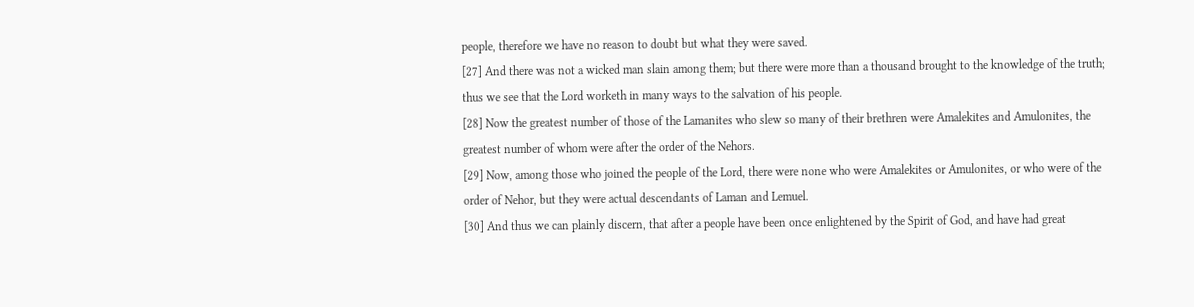people, therefore we have no reason to doubt but what they were saved.
[27] And there was not a wicked man slain among them; but there were more than a thousand brought to the knowledge of the truth; thus we see that the Lord worketh in many ways to the salvation of his people.
[28] Now the greatest number of those of the Lamanites who slew so many of their brethren were Amalekites and Amulonites, the greatest number of whom were after the order of the Nehors.
[29] Now, among those who joined the people of the Lord, there were none who were Amalekites or Amulonites, or who were of the order of Nehor, but they were actual descendants of Laman and Lemuel.
[30] And thus we can plainly discern, that after a people have been once enlightened by the Spirit of God, and have had great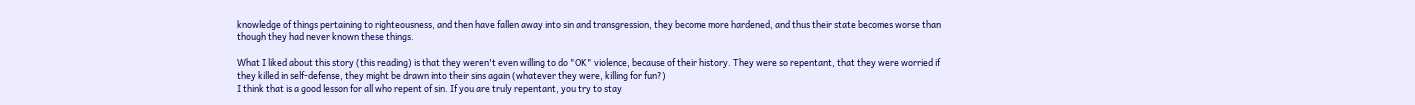knowledge of things pertaining to righteousness, and then have fallen away into sin and transgression, they become more hardened, and thus their state becomes worse than though they had never known these things.

What I liked about this story (this reading) is that they weren't even willing to do "OK" violence, because of their history. They were so repentant, that they were worried if they killed in self-defense, they might be drawn into their sins again (whatever they were, killing for fun?)
I think that is a good lesson for all who repent of sin. If you are truly repentant, you try to stay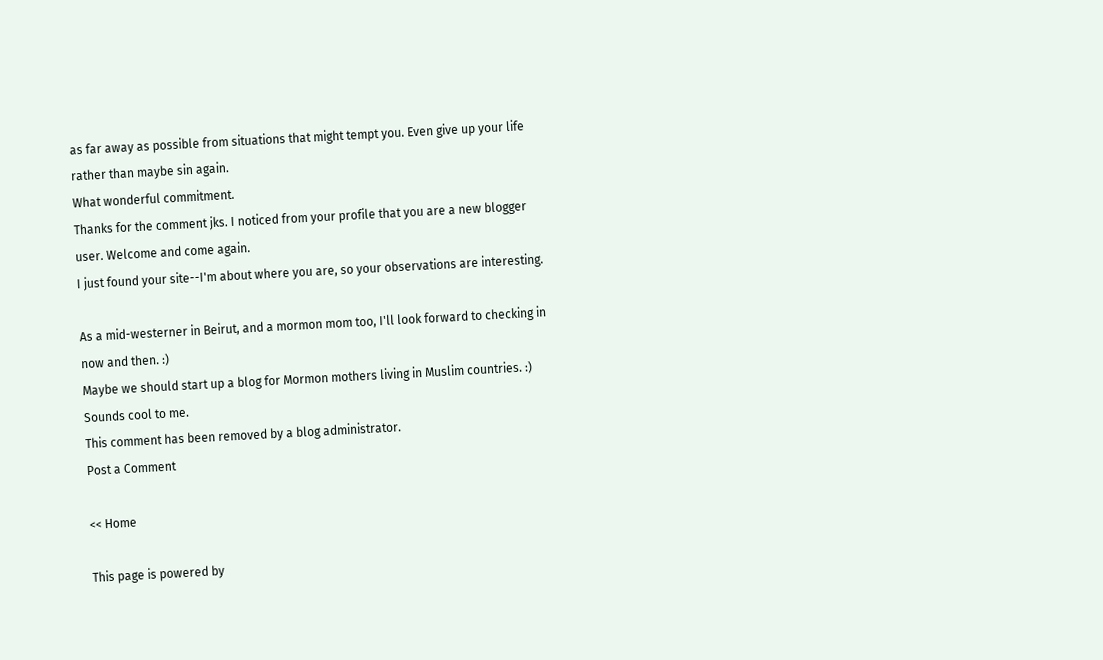as far away as possible from situations that might tempt you. Even give up your life rather than maybe sin again.
What wonderful commitment.
Thanks for the comment jks. I noticed from your profile that you are a new blogger user. Welcome and come again.
I just found your site--I'm about where you are, so your observations are interesting.

As a mid-westerner in Beirut, and a mormon mom too, I'll look forward to checking in now and then. :)
Maybe we should start up a blog for Mormon mothers living in Muslim countries. :)
Sounds cool to me.
This comment has been removed by a blog administrator.
Post a Comment

<< Home

This page is powered by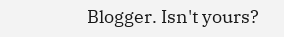Blogger. Isn't yours?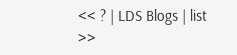<< ? | LDS Blogs | list >>